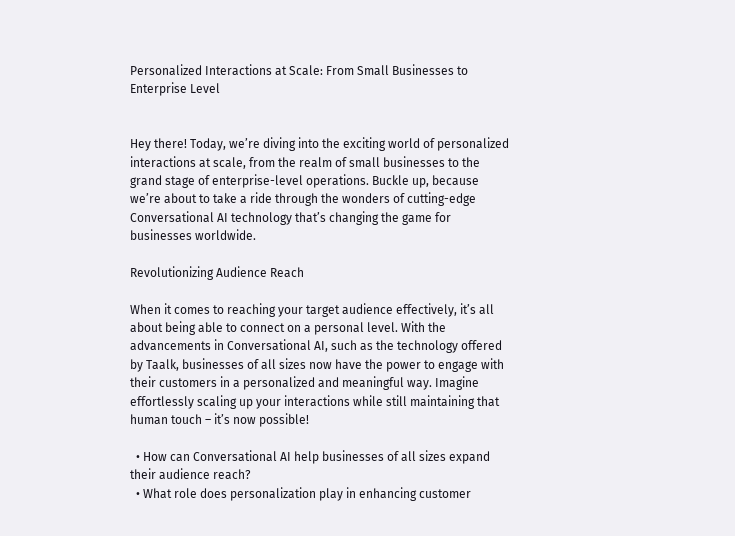Personalized Interactions at Scale: From Small Businesses to Enterprise Level


Hey there! Today, we’re diving into the exciting world of personalized interactions at scale, from the realm of small businesses to the grand stage of enterprise-level operations. Buckle up, because we’re about to take a ride through the wonders of cutting-edge Conversational AI technology that’s changing the game for businesses worldwide.

Revolutionizing Audience Reach

When it comes to reaching your target audience effectively, it’s all about being able to connect on a personal level. With the advancements in Conversational AI, such as the technology offered by Taalk, businesses of all sizes now have the power to engage with their customers in a personalized and meaningful way. Imagine effortlessly scaling up your interactions while still maintaining that human touch – it’s now possible!

  • How can Conversational AI help businesses of all sizes expand their audience reach?
  • What role does personalization play in enhancing customer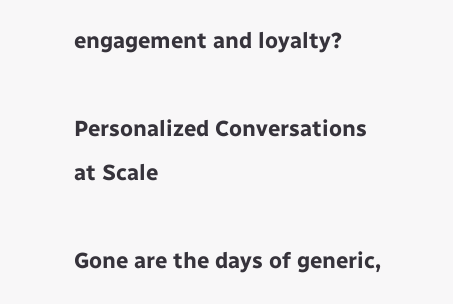engagement and loyalty?

Personalized Conversations at Scale

Gone are the days of generic,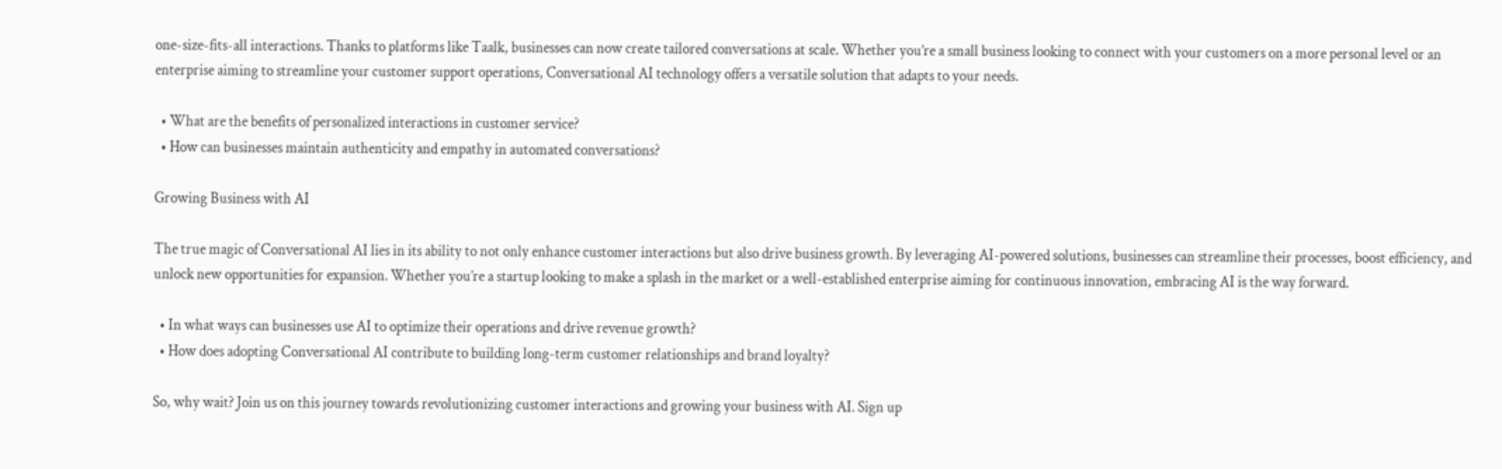one-size-fits-all interactions. Thanks to platforms like Taalk, businesses can now create tailored conversations at scale. Whether you’re a small business looking to connect with your customers on a more personal level or an enterprise aiming to streamline your customer support operations, Conversational AI technology offers a versatile solution that adapts to your needs.

  • What are the benefits of personalized interactions in customer service?
  • How can businesses maintain authenticity and empathy in automated conversations?

Growing Business with AI

The true magic of Conversational AI lies in its ability to not only enhance customer interactions but also drive business growth. By leveraging AI-powered solutions, businesses can streamline their processes, boost efficiency, and unlock new opportunities for expansion. Whether you’re a startup looking to make a splash in the market or a well-established enterprise aiming for continuous innovation, embracing AI is the way forward.

  • In what ways can businesses use AI to optimize their operations and drive revenue growth?
  • How does adopting Conversational AI contribute to building long-term customer relationships and brand loyalty?

So, why wait? Join us on this journey towards revolutionizing customer interactions and growing your business with AI. Sign up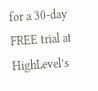for a 30-day FREE trial at HighLevel’s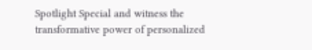Spotlight Special and witness the transformative power of personalized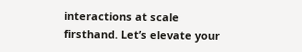interactions at scale firsthand. Let’s elevate your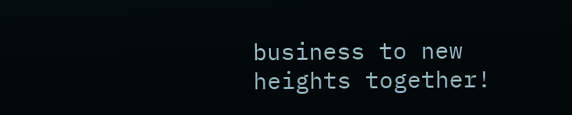business to new heights together!